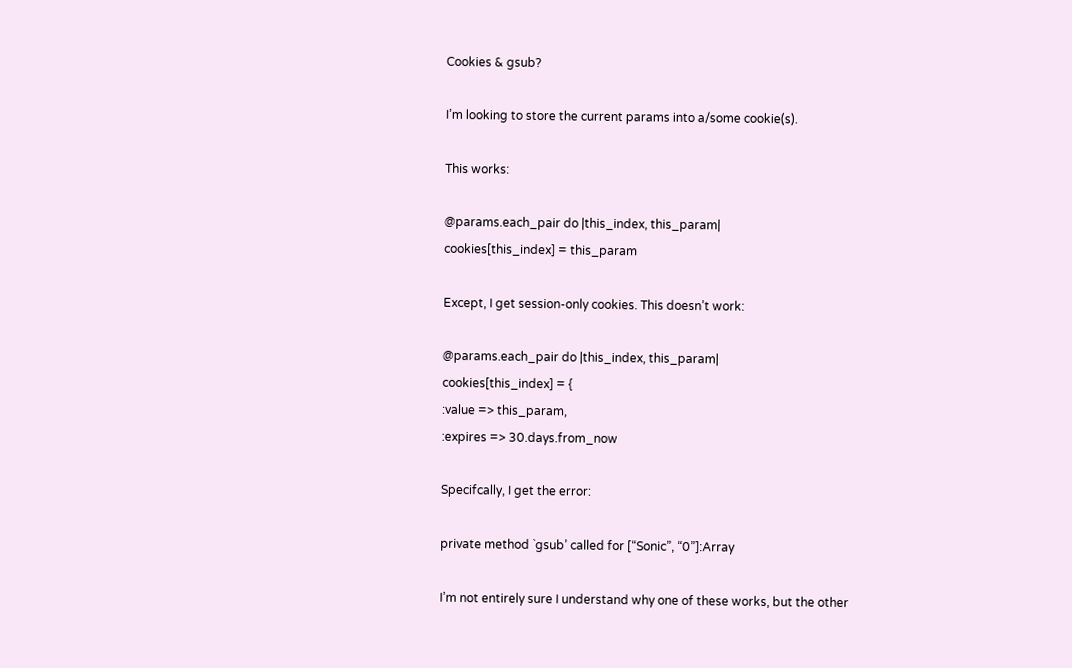Cookies & gsub?

I’m looking to store the current params into a/some cookie(s).

This works:

@params.each_pair do |this_index, this_param|
cookies[this_index] = this_param

Except, I get session-only cookies. This doesn’t work:

@params.each_pair do |this_index, this_param|
cookies[this_index] = {
:value => this_param,
:expires => 30.days.from_now

Specifcally, I get the error:

private method `gsub’ called for [“Sonic”, “0”]:Array

I’m not entirely sure I understand why one of these works, but the other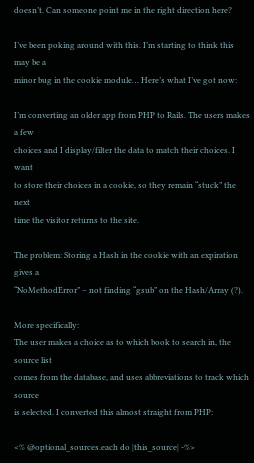doesn’t. Can someone point me in the right direction here?

I’ve been poking around with this. I’m starting to think this may be a
minor bug in the cookie module… Here’s what I’ve got now:

I’m converting an older app from PHP to Rails. The users makes a few
choices and I display/filter the data to match their choices. I want
to store their choices in a cookie, so they remain “stuck” the next
time the visitor returns to the site.

The problem: Storing a Hash in the cookie with an expiration gives a
“NoMethodError” – not finding “gsub” on the Hash/Array (?).

More specifically:
The user makes a choice as to which book to search in, the source list
comes from the database, and uses abbreviations to track which source
is selected. I converted this almost straight from PHP:

<% @optional_sources.each do |this_source| -%>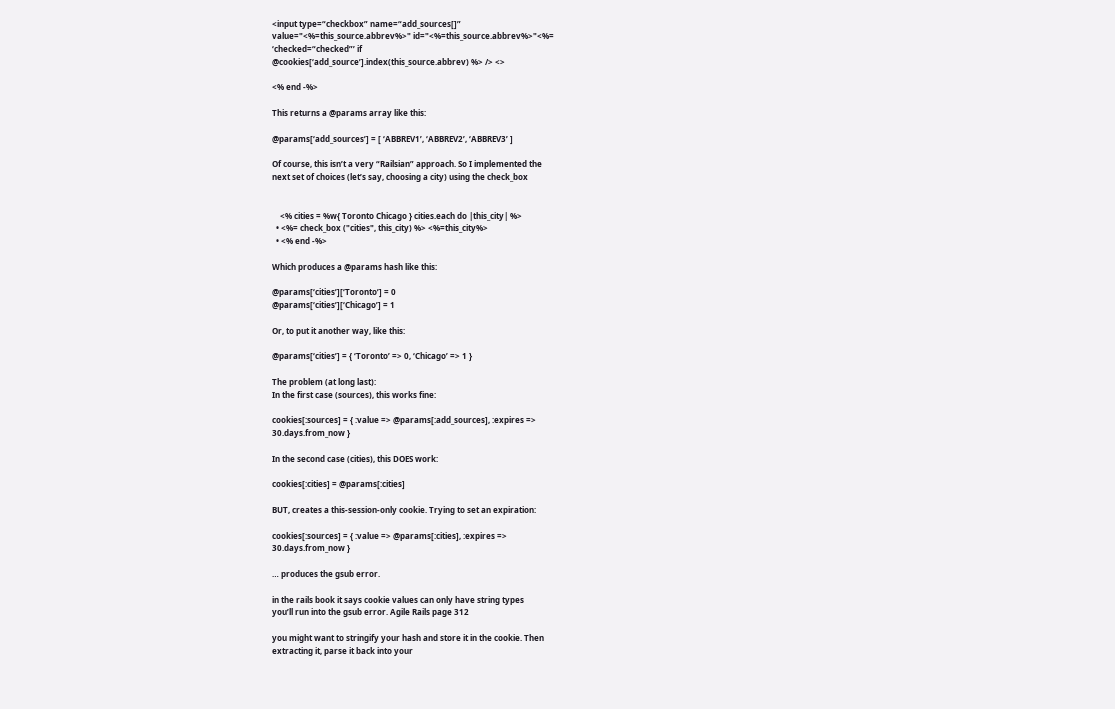<input type=“checkbox” name=“add_sources[]”
value="<%=this_source.abbrev%>" id="<%=this_source.abbrev%>"<%=
‘checked=“checked”’ if
@cookies[‘add_source’].index(this_source.abbrev) %> /> <>

<% end -%>

This returns a @params array like this:

@params[‘add_sources’] = [ ‘ABBREV1’, ‘ABBREV2’, ‘ABBREV3’ ]

Of course, this isn’t a very “Railsian” approach. So I implemented the
next set of choices (let’s say, choosing a city) using the check_box


    <% cities = %w{ Toronto Chicago } cities.each do |this_city| %>
  • <%= check_box ("cities", this_city) %> <%=this_city%>
  • <% end -%>

Which produces a @params hash like this:

@params[‘cities’][‘Toronto’] = 0
@params[‘cities’][‘Chicago’] = 1

Or, to put it another way, like this:

@params[‘cities’] = { ‘Toronto’ => 0, ‘Chicago’ => 1 }

The problem (at long last):
In the first case (sources), this works fine:

cookies[:sources] = { :value => @params[:add_sources], :expires =>
30.days.from_now }

In the second case (cities), this DOES work:

cookies[:cities] = @params[:cities]

BUT, creates a this-session-only cookie. Trying to set an expiration:

cookies[:sources] = { :value => @params[:cities], :expires =>
30.days.from_now }

… produces the gsub error.

in the rails book it says cookie values can only have string types
you’ll run into the gsub error. Agile Rails page 312

you might want to stringify your hash and store it in the cookie. Then
extracting it, parse it back into your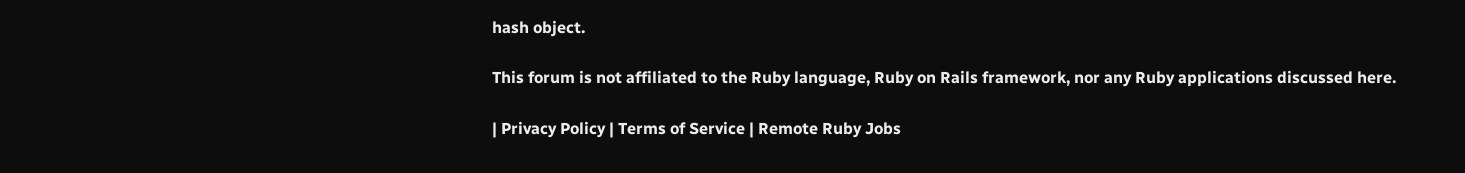hash object.

This forum is not affiliated to the Ruby language, Ruby on Rails framework, nor any Ruby applications discussed here.

| Privacy Policy | Terms of Service | Remote Ruby Jobs